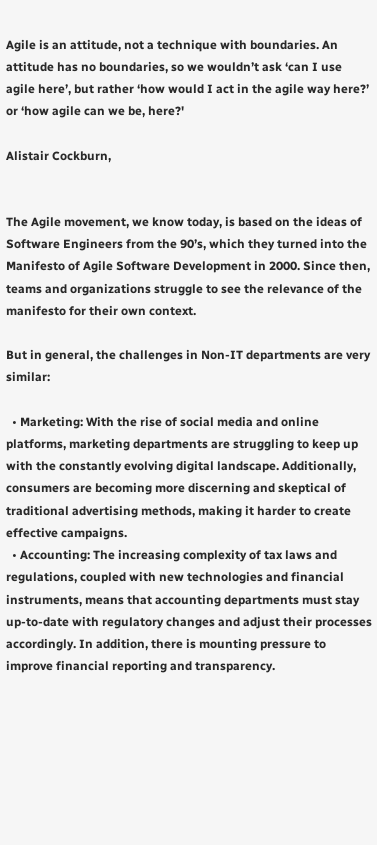Agile is an attitude, not a technique with boundaries. An attitude has no boundaries, so we wouldn’t ask ‘can I use agile here’, but rather ‘how would I act in the agile way here?’ or ‘how agile can we be, here?'

Alistair Cockburn,


The Agile movement, we know today, is based on the ideas of Software Engineers from the 90’s, which they turned into the Manifesto of Agile Software Development in 2000. Since then, teams and organizations struggle to see the relevance of the manifesto for their own context.

But in general, the challenges in Non-IT departments are very similar:

  • Marketing: With the rise of social media and online platforms, marketing departments are struggling to keep up with the constantly evolving digital landscape. Additionally, consumers are becoming more discerning and skeptical of traditional advertising methods, making it harder to create effective campaigns.
  • Accounting: The increasing complexity of tax laws and regulations, coupled with new technologies and financial instruments, means that accounting departments must stay up-to-date with regulatory changes and adjust their processes accordingly. In addition, there is mounting pressure to improve financial reporting and transparency.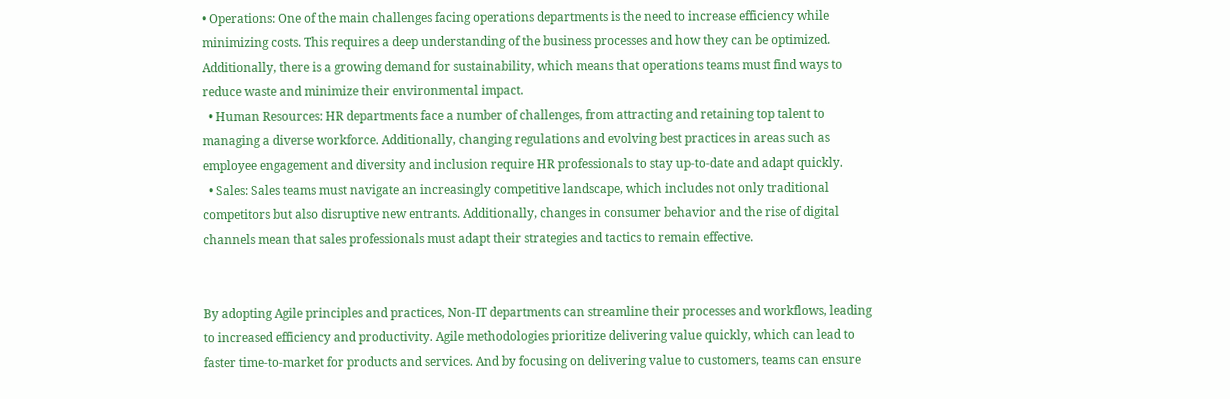• Operations: One of the main challenges facing operations departments is the need to increase efficiency while minimizing costs. This requires a deep understanding of the business processes and how they can be optimized. Additionally, there is a growing demand for sustainability, which means that operations teams must find ways to reduce waste and minimize their environmental impact.
  • Human Resources: HR departments face a number of challenges, from attracting and retaining top talent to managing a diverse workforce. Additionally, changing regulations and evolving best practices in areas such as employee engagement and diversity and inclusion require HR professionals to stay up-to-date and adapt quickly.
  • Sales: Sales teams must navigate an increasingly competitive landscape, which includes not only traditional competitors but also disruptive new entrants. Additionally, changes in consumer behavior and the rise of digital channels mean that sales professionals must adapt their strategies and tactics to remain effective.


By adopting Agile principles and practices, Non-IT departments can streamline their processes and workflows, leading to increased efficiency and productivity. Agile methodologies prioritize delivering value quickly, which can lead to faster time-to-market for products and services. And by focusing on delivering value to customers, teams can ensure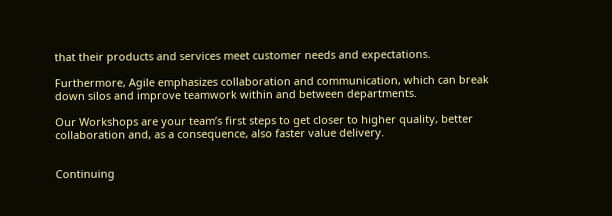that their products and services meet customer needs and expectations.

Furthermore, Agile emphasizes collaboration and communication, which can break down silos and improve teamwork within and between departments.

Our Workshops are your team’s first steps to get closer to higher quality, better collaboration and, as a consequence, also faster value delivery.


Continuing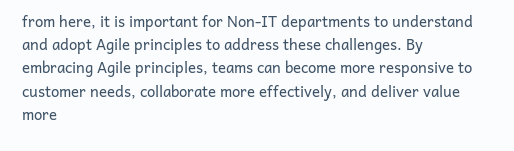from here, it is important for Non-IT departments to understand and adopt Agile principles to address these challenges. By embracing Agile principles, teams can become more responsive to customer needs, collaborate more effectively, and deliver value more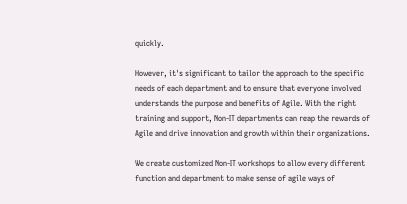quickly.

However, it's significant to tailor the approach to the specific needs of each department and to ensure that everyone involved understands the purpose and benefits of Agile. With the right training and support, Non-IT departments can reap the rewards of Agile and drive innovation and growth within their organizations.

We create customized Non-IT workshops to allow every different function and department to make sense of agile ways of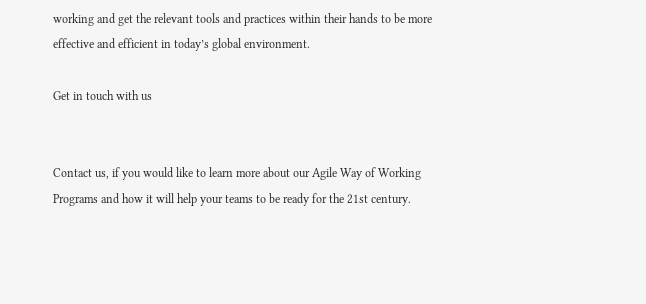working and get the relevant tools and practices within their hands to be more effective and efficient in today’s global environment.

Get in touch with us


Contact us, if you would like to learn more about our Agile Way of Working Programs and how it will help your teams to be ready for the 21st century.